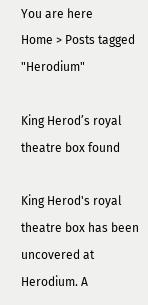You are here
Home > Posts tagged "Herodium"

King Herod’s royal theatre box found

King Herod's royal theatre box has been uncovered at Herodium. A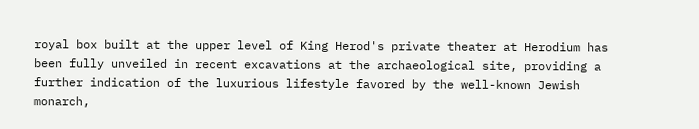royal box built at the upper level of King Herod's private theater at Herodium has been fully unveiled in recent excavations at the archaeological site, providing a further indication of the luxurious lifestyle favored by the well-known Jewish monarch,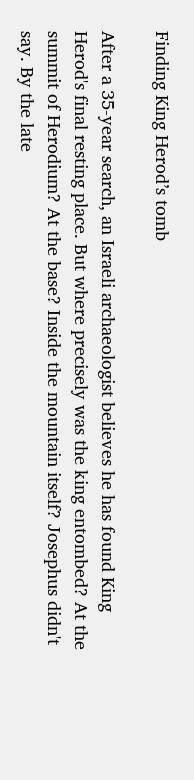Finding King Herod’s tomb

After a 35-year search, an Israeli archaeologist believes he has found King Herod's final resting place. But where precisely was the king entombed? At the summit of Herodium? At the base? Inside the mountain itself? Josephus didn't say. By the late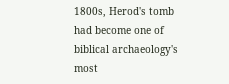1800s, Herod's tomb had become one of biblical archaeology's most